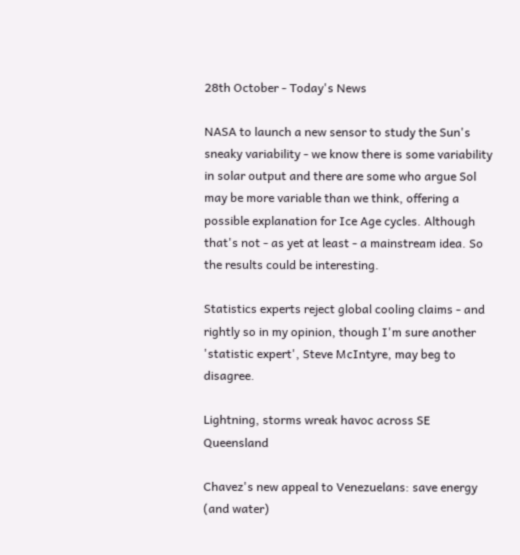28th October - Today's News

NASA to launch a new sensor to study the Sun's sneaky variability - we know there is some variability in solar output and there are some who argue Sol may be more variable than we think, offering a possible explanation for Ice Age cycles. Although that's not - as yet at least - a mainstream idea. So the results could be interesting.

Statistics experts reject global cooling claims - and rightly so in my opinion, though I'm sure another 'statistic expert', Steve McIntyre, may beg to disagree.

Lightning, storms wreak havoc across SE Queensland

Chavez's new appeal to Venezuelans: save energy (and water)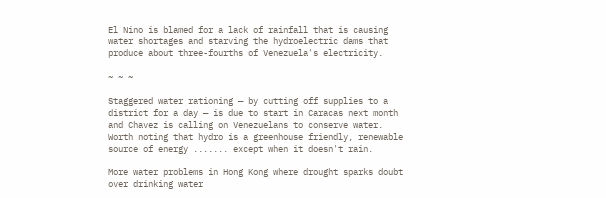El Nino is blamed for a lack of rainfall that is causing water shortages and starving the hydroelectric dams that produce about three-fourths of Venezuela's electricity.

~ ~ ~

Staggered water rationing — by cutting off supplies to a district for a day — is due to start in Caracas next month and Chavez is calling on Venezuelans to conserve water.
Worth noting that hydro is a greenhouse friendly, renewable source of energy ....... except when it doesn't rain.

More water problems in Hong Kong where drought sparks doubt over drinking water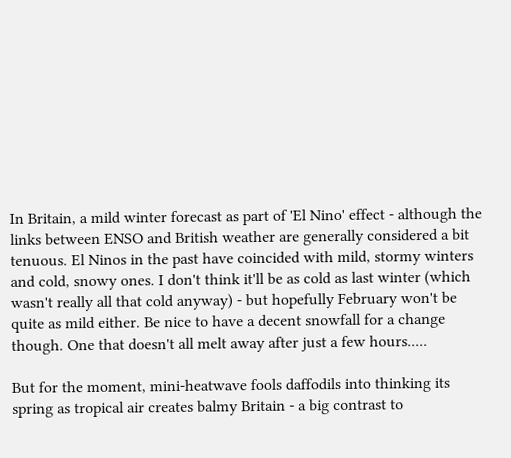In Britain, a mild winter forecast as part of 'El Nino' effect - although the links between ENSO and British weather are generally considered a bit tenuous. El Ninos in the past have coincided with mild, stormy winters and cold, snowy ones. I don't think it'll be as cold as last winter (which wasn't really all that cold anyway) - but hopefully February won't be quite as mild either. Be nice to have a decent snowfall for a change though. One that doesn't all melt away after just a few hours.....

But for the moment, mini-heatwave fools daffodils into thinking its spring as tropical air creates balmy Britain - a big contrast to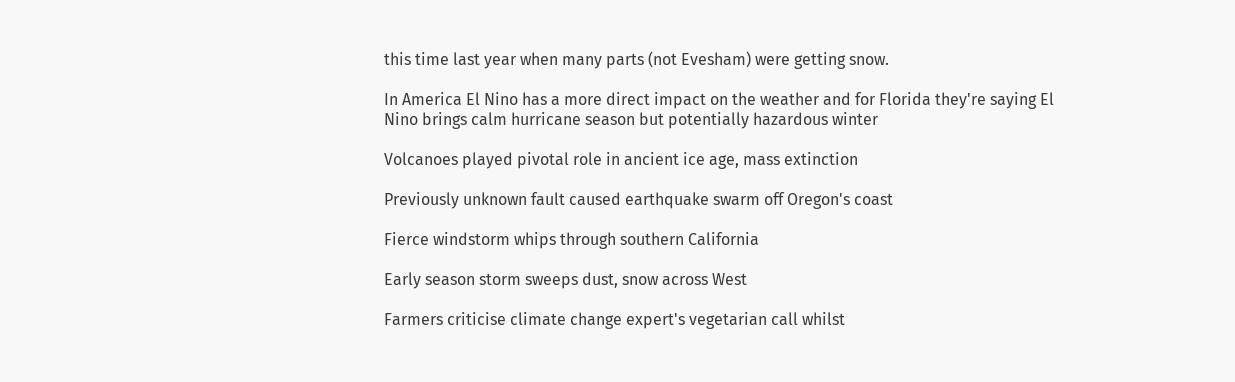this time last year when many parts (not Evesham) were getting snow.

In America El Nino has a more direct impact on the weather and for Florida they're saying El Nino brings calm hurricane season but potentially hazardous winter

Volcanoes played pivotal role in ancient ice age, mass extinction

Previously unknown fault caused earthquake swarm off Oregon's coast

Fierce windstorm whips through southern California

Early season storm sweeps dust, snow across West

Farmers criticise climate change expert's vegetarian call whilst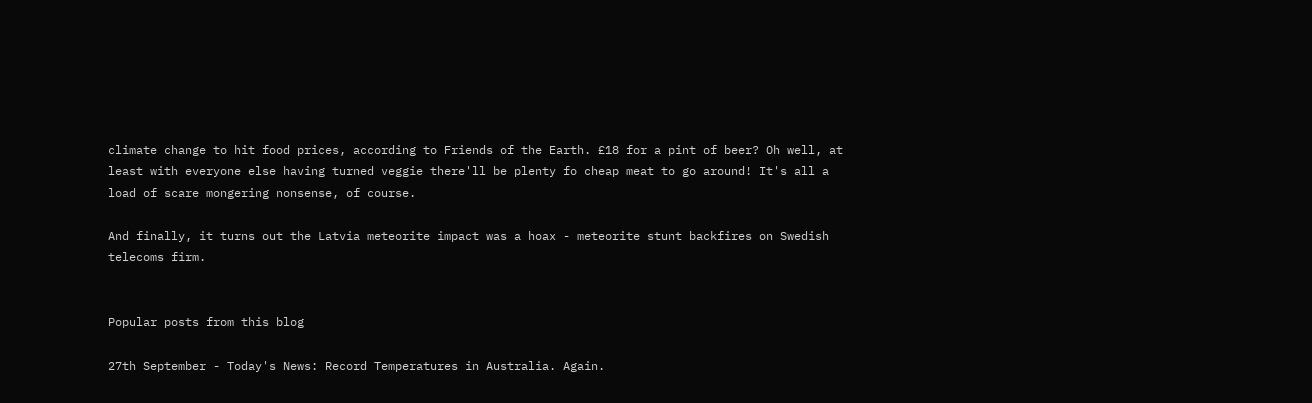climate change to hit food prices, according to Friends of the Earth. £18 for a pint of beer? Oh well, at least with everyone else having turned veggie there'll be plenty fo cheap meat to go around! It's all a load of scare mongering nonsense, of course.

And finally, it turns out the Latvia meteorite impact was a hoax - meteorite stunt backfires on Swedish telecoms firm.


Popular posts from this blog

27th September - Today's News: Record Temperatures in Australia. Again.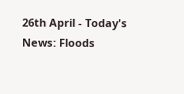26th April - Today's News: Floods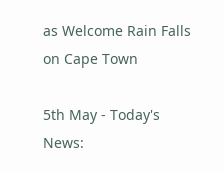as Welcome Rain Falls on Cape Town

5th May - Today's News: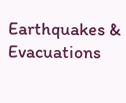Earthquakes & Evacuations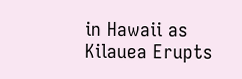in Hawaii as Kilauea Erupts